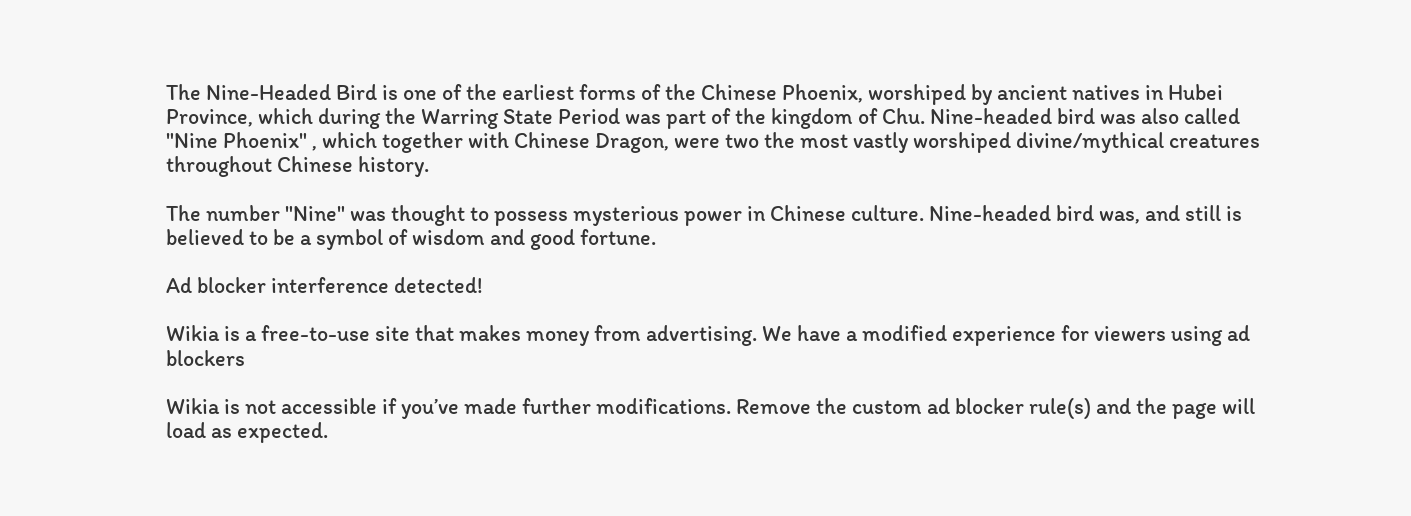The Nine-Headed Bird is one of the earliest forms of the Chinese Phoenix, worshiped by ancient natives in Hubei Province, which during the Warring State Period was part of the kingdom of Chu. Nine-headed bird was also called "Nine Phoenix" , which together with Chinese Dragon, were two the most vastly worshiped divine/mythical creatures throughout Chinese history.

The number "Nine" was thought to possess mysterious power in Chinese culture. Nine-headed bird was, and still is believed to be a symbol of wisdom and good fortune.

Ad blocker interference detected!

Wikia is a free-to-use site that makes money from advertising. We have a modified experience for viewers using ad blockers

Wikia is not accessible if you’ve made further modifications. Remove the custom ad blocker rule(s) and the page will load as expected.